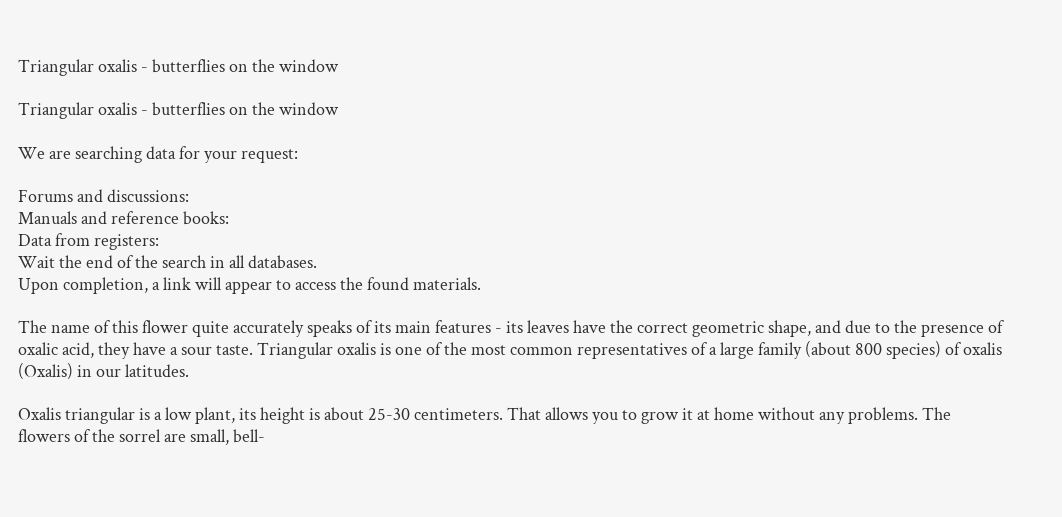Triangular oxalis - butterflies on the window

Triangular oxalis - butterflies on the window

We are searching data for your request:

Forums and discussions:
Manuals and reference books:
Data from registers:
Wait the end of the search in all databases.
Upon completion, a link will appear to access the found materials.

The name of this flower quite accurately speaks of its main features - its leaves have the correct geometric shape, and due to the presence of oxalic acid, they have a sour taste. Triangular oxalis is one of the most common representatives of a large family (about 800 species) of oxalis (Oxalis) in our latitudes.

Oxalis triangular is a low plant, its height is about 25-30 centimeters. That allows you to grow it at home without any problems. The flowers of the sorrel are small, bell-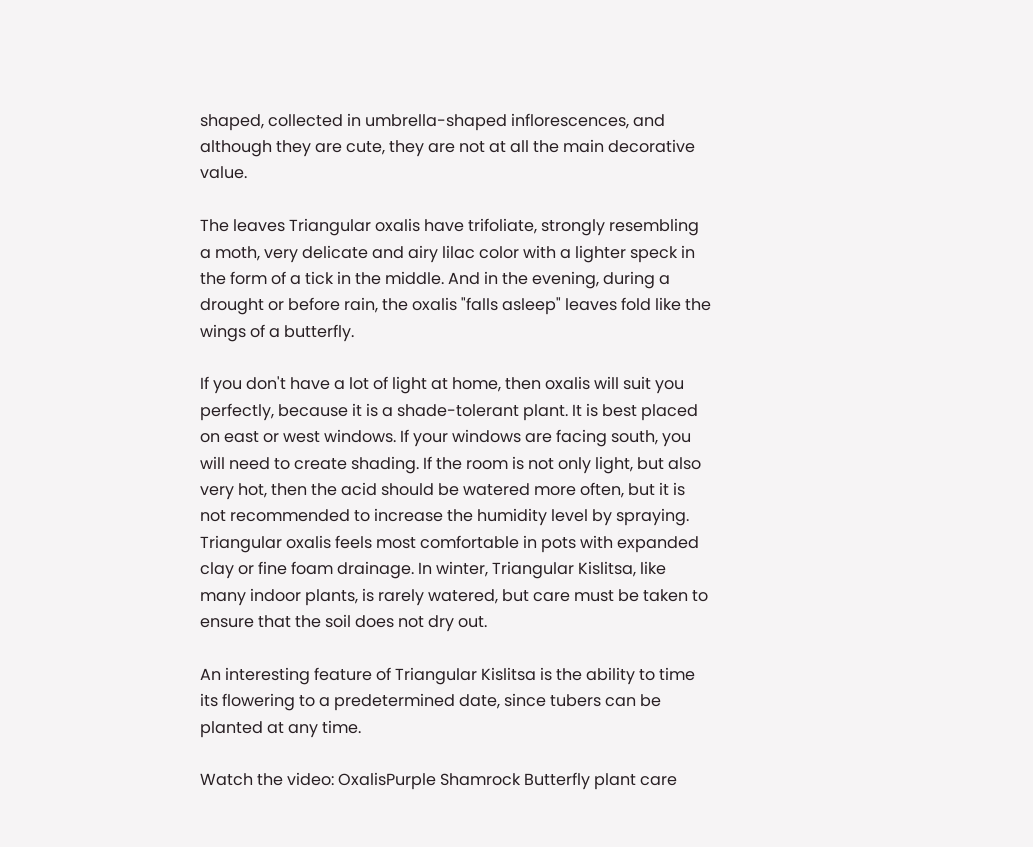shaped, collected in umbrella-shaped inflorescences, and although they are cute, they are not at all the main decorative value.

The leaves Triangular oxalis have trifoliate, strongly resembling a moth, very delicate and airy lilac color with a lighter speck in the form of a tick in the middle. And in the evening, during a drought or before rain, the oxalis "falls asleep" leaves fold like the wings of a butterfly.

If you don't have a lot of light at home, then oxalis will suit you perfectly, because it is a shade-tolerant plant. It is best placed on east or west windows. If your windows are facing south, you will need to create shading. If the room is not only light, but also very hot, then the acid should be watered more often, but it is not recommended to increase the humidity level by spraying. Triangular oxalis feels most comfortable in pots with expanded clay or fine foam drainage. In winter, Triangular Kislitsa, like many indoor plants, is rarely watered, but care must be taken to ensure that the soil does not dry out.

An interesting feature of Triangular Kislitsa is the ability to time its flowering to a predetermined date, since tubers can be planted at any time.

Watch the video: OxalisPurple Shamrock Butterfly plant care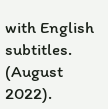with English subtitles. (August 2022).